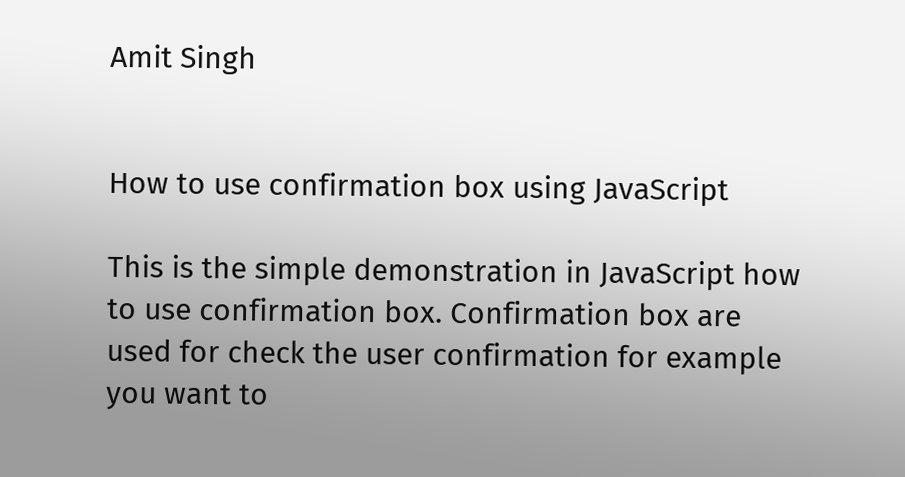Amit Singh


How to use confirmation box using JavaScript

This is the simple demonstration in JavaScript how to use confirmation box. Confirmation box are used for check the user confirmation for example you want to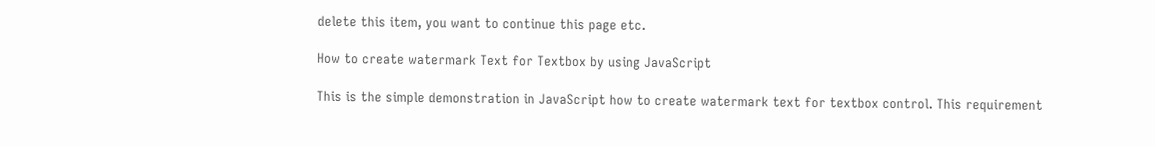delete this item, you want to continue this page etc.

How to create watermark Text for Textbox by using JavaScript

This is the simple demonstration in JavaScript how to create watermark text for textbox control. This requirement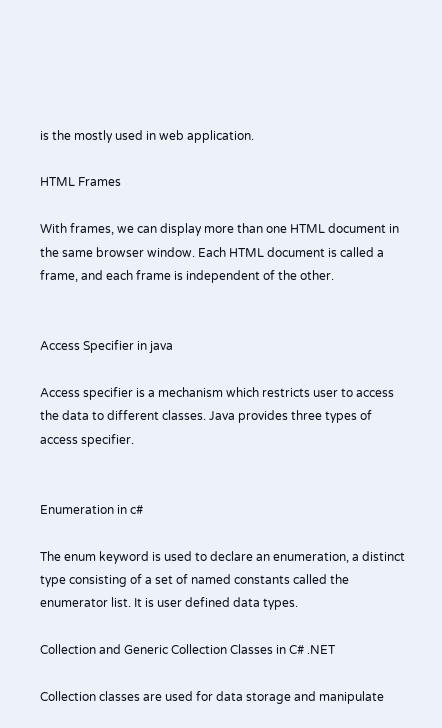is the mostly used in web application.

HTML Frames

With frames, we can display more than one HTML document in the same browser window. Each HTML document is called a frame, and each frame is independent of the other.


Access Specifier in java

Access specifier is a mechanism which restricts user to access the data to different classes. Java provides three types of access specifier.


Enumeration in c#

The enum keyword is used to declare an enumeration, a distinct type consisting of a set of named constants called the enumerator list. It is user defined data types.

Collection and Generic Collection Classes in C# .NET

Collection classes are used for data storage and manipulate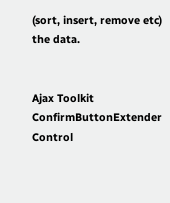(sort, insert, remove etc) the data.


Ajax Toolkit ConfirmButtonExtender Control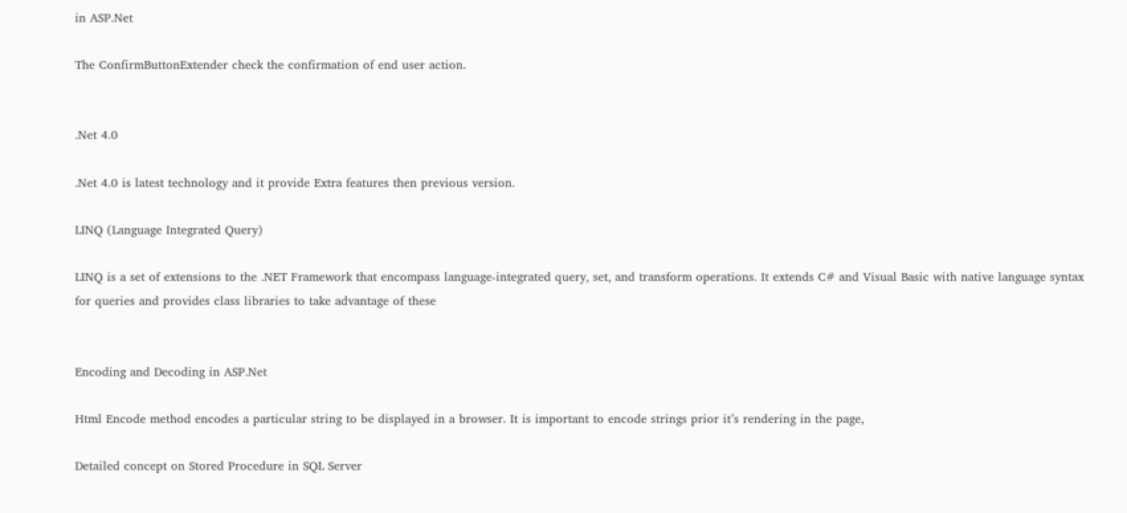in ASP.Net

The ConfirmButtonExtender check the confirmation of end user action.


.Net 4.0

.Net 4.0 is latest technology and it provide Extra features then previous version.

LINQ (Language Integrated Query)

LINQ is a set of extensions to the .NET Framework that encompass language-integrated query, set, and transform operations. It extends C# and Visual Basic with native language syntax for queries and provides class libraries to take advantage of these


Encoding and Decoding in ASP.Net

Html Encode method encodes a particular string to be displayed in a browser. It is important to encode strings prior it’s rendering in the page,

Detailed concept on Stored Procedure in SQL Server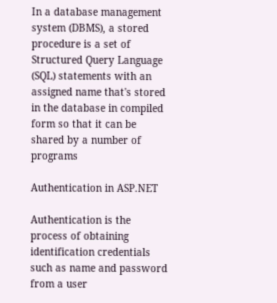In a database management system (DBMS), a stored procedure is a set of Structured Query Language (SQL) statements with an assigned name that's stored in the database in compiled form so that it can be shared by a number of programs

Authentication in ASP.NET

Authentication is the process of obtaining identification credentials such as name and password from a user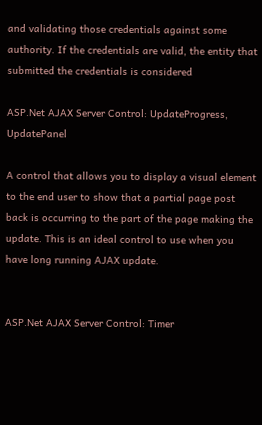and validating those credentials against some authority. If the credentials are valid, the entity that submitted the credentials is considered

ASP.Net AJAX Server Control: UpdateProgress, UpdatePanel

A control that allows you to display a visual element to the end user to show that a partial page post back is occurring to the part of the page making the update. This is an ideal control to use when you have long running AJAX update.


ASP.Net AJAX Server Control: Timer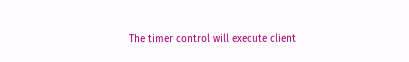The timer control will execute client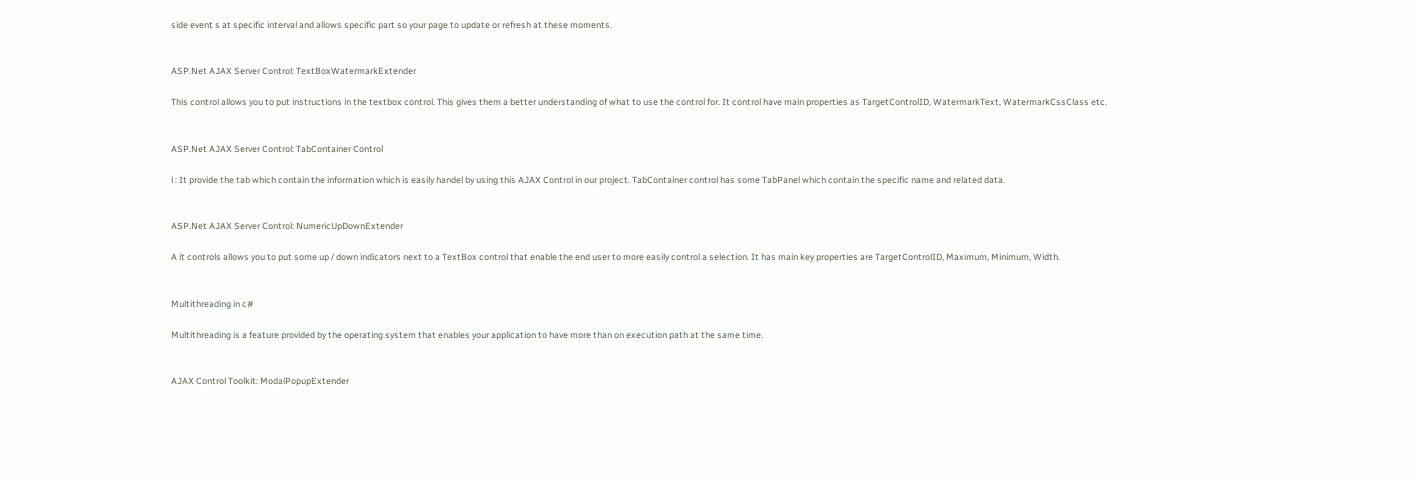side event s at specific interval and allows specific part so your page to update or refresh at these moments.


ASP.Net AJAX Server Control: TextBoxWatermarkExtender

This control allows you to put instructions in the textbox control. This gives them a better understanding of what to use the control for. It control have main properties as TargetControlID, WatermarkText, WatermarkCssClass etc.


ASP.Net AJAX Server Control: TabContainer Control

l : It provide the tab which contain the information which is easily handel by using this AJAX Control in our project. TabContainer control has some TabPanel which contain the specific name and related data.


ASP.Net AJAX Server Control: NumericUpDownExtender

A it controls allows you to put some up / down indicators next to a TextBox control that enable the end user to more easily control a selection. It has main key properties are TargetControlID, Maximum, Minimum, Width.


Multithreading in c#

Multithreading is a feature provided by the operating system that enables your application to have more than on execution path at the same time.


AJAX Control Toolkit: ModalPopupExtender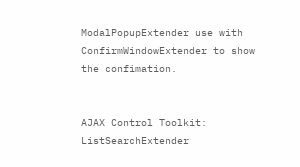ModalPopupExtender use with ConfirmWindowExtender to show the confimation.


AJAX Control Toolkit: ListSearchExtender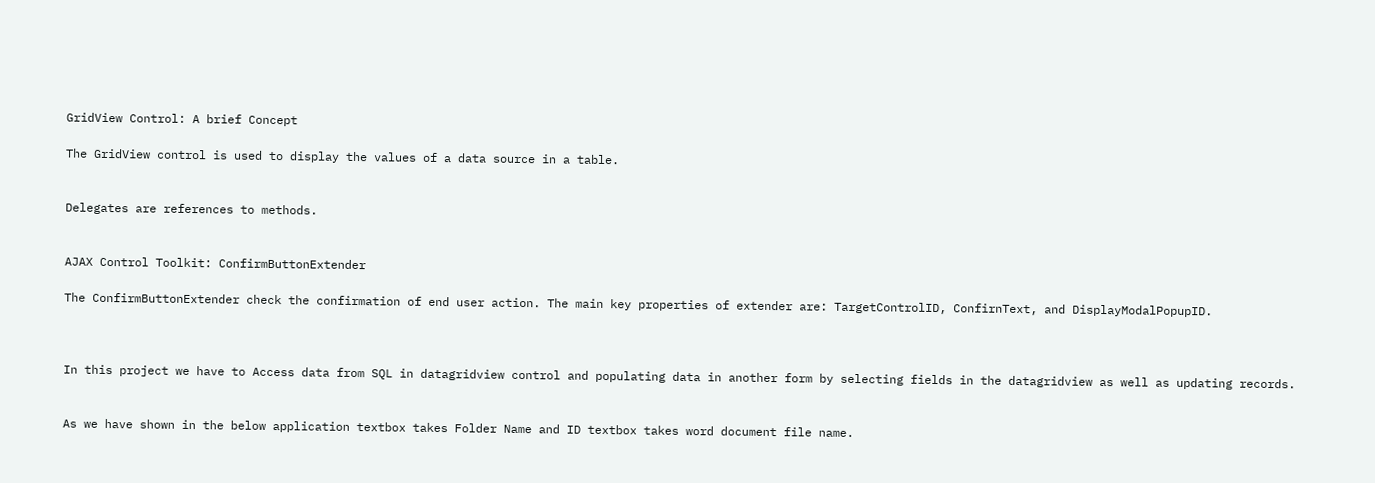GridView Control: A brief Concept

The GridView control is used to display the values of a data source in a table.


Delegates are references to methods.


AJAX Control Toolkit: ConfirmButtonExtender

The ConfirmButtonExtender check the confirmation of end user action. The main key properties of extender are: TargetControlID, ConfirnText, and DisplayModalPopupID.



In this project we have to Access data from SQL in datagridview control and populating data in another form by selecting fields in the datagridview as well as updating records.


As we have shown in the below application textbox takes Folder Name and ID textbox takes word document file name.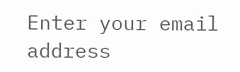Enter your email address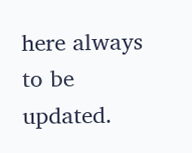here always to be updated.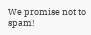We promise not to spam!